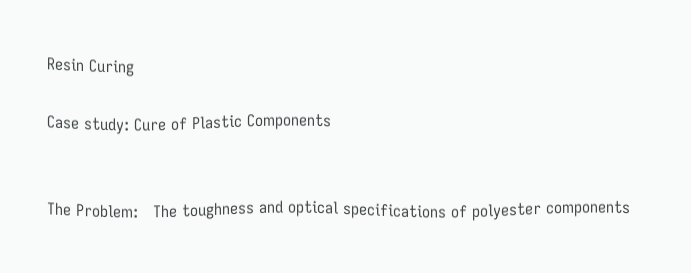Resin Curing

Case study: Cure of Plastic Components


The Problem:   The toughness and optical specifications of polyester components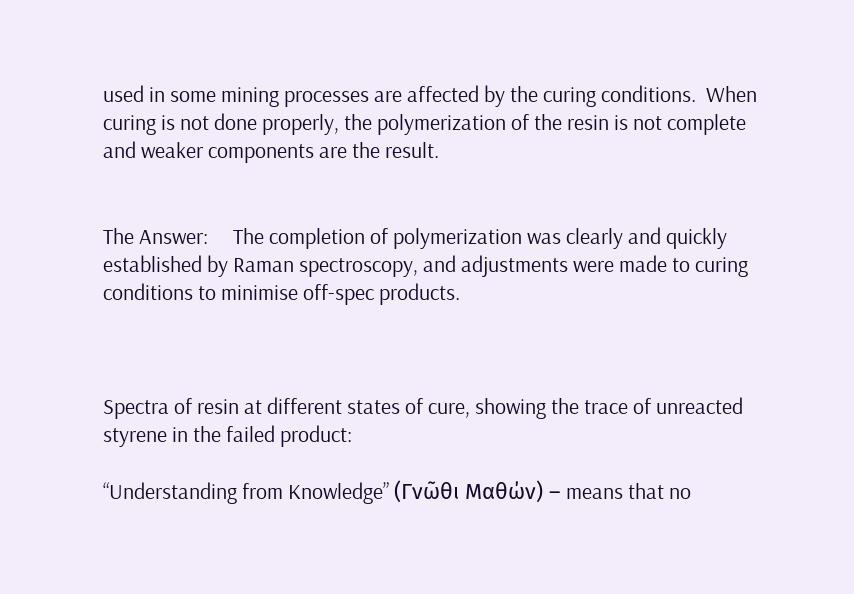used in some mining processes are affected by the curing conditions.  When curing is not done properly, the polymerization of the resin is not complete and weaker components are the result.


The Answer:     The completion of polymerization was clearly and quickly established by Raman spectroscopy, and adjustments were made to curing conditions to minimise off-spec products.



Spectra of resin at different states of cure, showing the trace of unreacted styrene in the failed product:

“Understanding from Knowledge” (Γνῶθι Mαθών) – means that no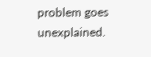problem goes unexplained.